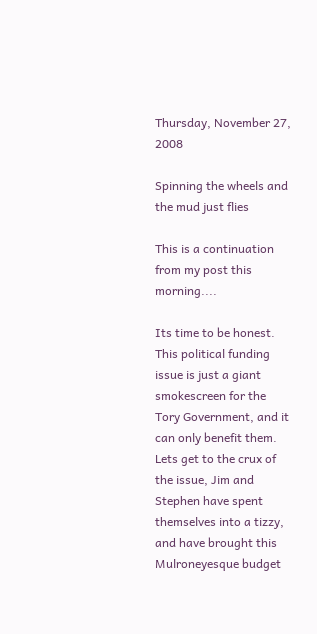Thursday, November 27, 2008

Spinning the wheels and the mud just flies

This is a continuation from my post this morning....

Its time to be honest. This political funding issue is just a giant smokescreen for the Tory Government, and it can only benefit them. Lets get to the crux of the issue, Jim and Stephen have spent themselves into a tizzy, and have brought this Mulroneyesque budget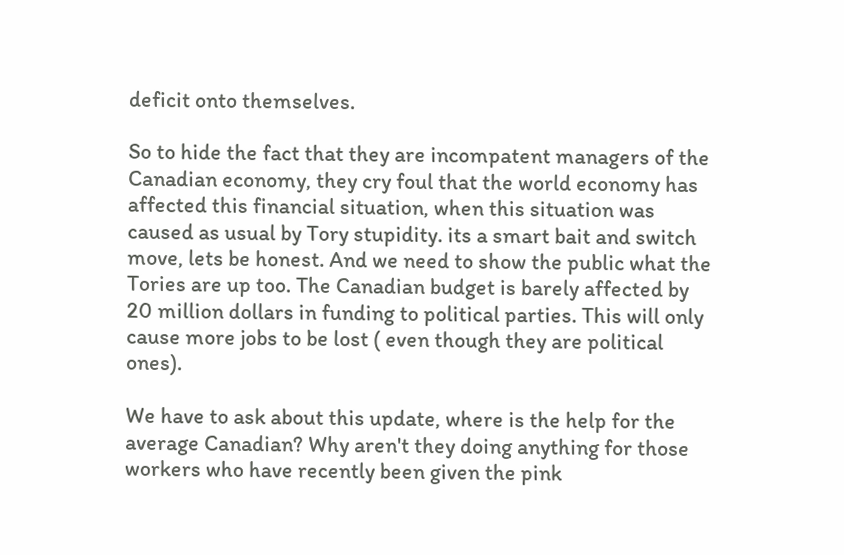deficit onto themselves.

So to hide the fact that they are incompatent managers of the Canadian economy, they cry foul that the world economy has affected this financial situation, when this situation was caused as usual by Tory stupidity. its a smart bait and switch move, lets be honest. And we need to show the public what the Tories are up too. The Canadian budget is barely affected by 20 million dollars in funding to political parties. This will only cause more jobs to be lost ( even though they are political ones).

We have to ask about this update, where is the help for the average Canadian? Why aren't they doing anything for those workers who have recently been given the pink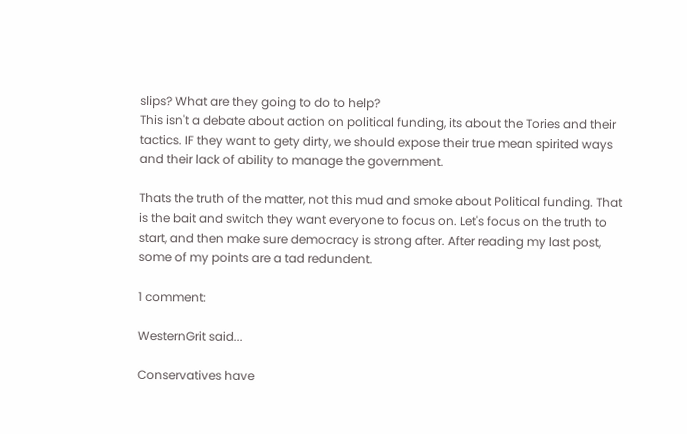slips? What are they going to do to help?
This isn't a debate about action on political funding, its about the Tories and their tactics. IF they want to gety dirty, we should expose their true mean spirited ways and their lack of ability to manage the government.

Thats the truth of the matter, not this mud and smoke about Political funding. That is the bait and switch they want everyone to focus on. Let's focus on the truth to start, and then make sure democracy is strong after. After reading my last post, some of my points are a tad redundent.

1 comment:

WesternGrit said...

Conservatives have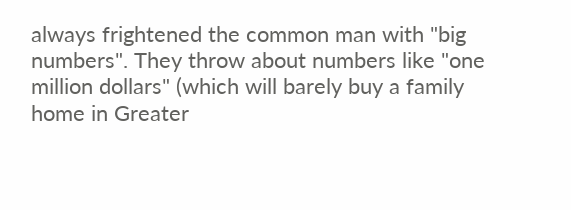always frightened the common man with "big numbers". They throw about numbers like "one million dollars" (which will barely buy a family home in Greater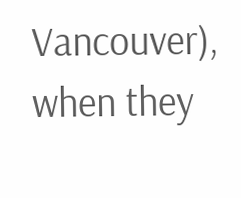Vancouver), when they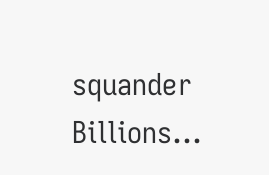squander Billions...